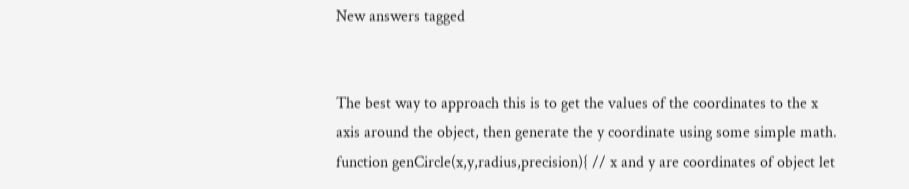New answers tagged


The best way to approach this is to get the values of the coordinates to the x axis around the object, then generate the y coordinate using some simple math. function genCircle(x,y,radius,precision){ // x and y are coordinates of object let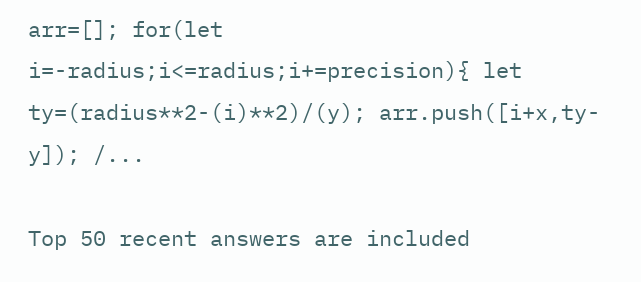arr=[]; for(let i=-radius;i<=radius;i+=precision){ let ty=(radius**2-(i)**2)/(y); arr.push([i+x,ty-y]); /...

Top 50 recent answers are included